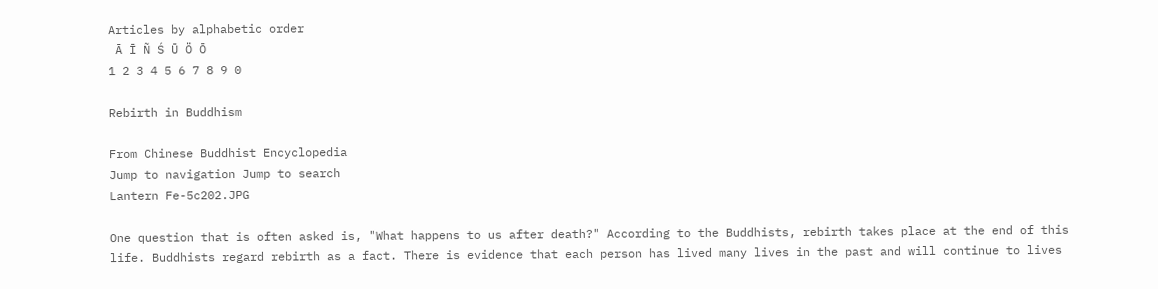Articles by alphabetic order
 Ā Ī Ñ Ś Ū Ö Ō
1 2 3 4 5 6 7 8 9 0

Rebirth in Buddhism

From Chinese Buddhist Encyclopedia
Jump to navigation Jump to search
Lantern Fe-5c202.JPG

One question that is often asked is, "What happens to us after death?" According to the Buddhists, rebirth takes place at the end of this life. Buddhists regard rebirth as a fact. There is evidence that each person has lived many lives in the past and will continue to lives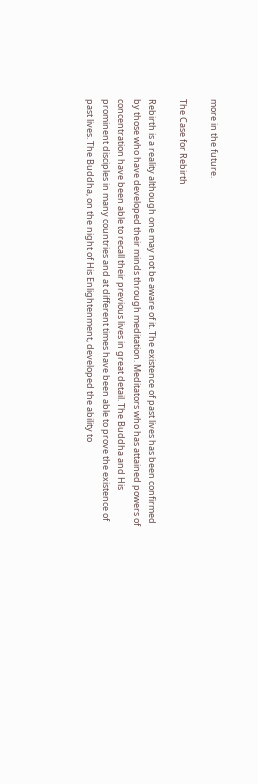more in the future.

The Case for Rebirth

Rebirth is a reality although one may not be aware of it. The existence of past lives has been confirmed by those who have developed their minds through meditation. Meditators who has attained powers of concentration have been able to recall their previous lives in great detail. The Buddha and His prominent disciples in many countries and at different times have been able to prove the existence of past lives. The Buddha, on the night of His Enlightenment, developed the ability to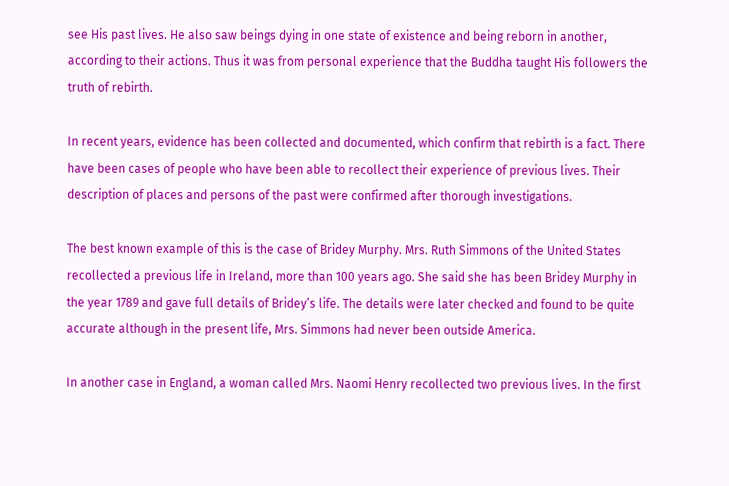see His past lives. He also saw beings dying in one state of existence and being reborn in another, according to their actions. Thus it was from personal experience that the Buddha taught His followers the truth of rebirth.

In recent years, evidence has been collected and documented, which confirm that rebirth is a fact. There have been cases of people who have been able to recollect their experience of previous lives. Their description of places and persons of the past were confirmed after thorough investigations.

The best known example of this is the case of Bridey Murphy. Mrs. Ruth Simmons of the United States recollected a previous life in Ireland, more than 100 years ago. She said she has been Bridey Murphy in the year 1789 and gave full details of Bridey’s life. The details were later checked and found to be quite accurate although in the present life, Mrs. Simmons had never been outside America.

In another case in England, a woman called Mrs. Naomi Henry recollected two previous lives. In the first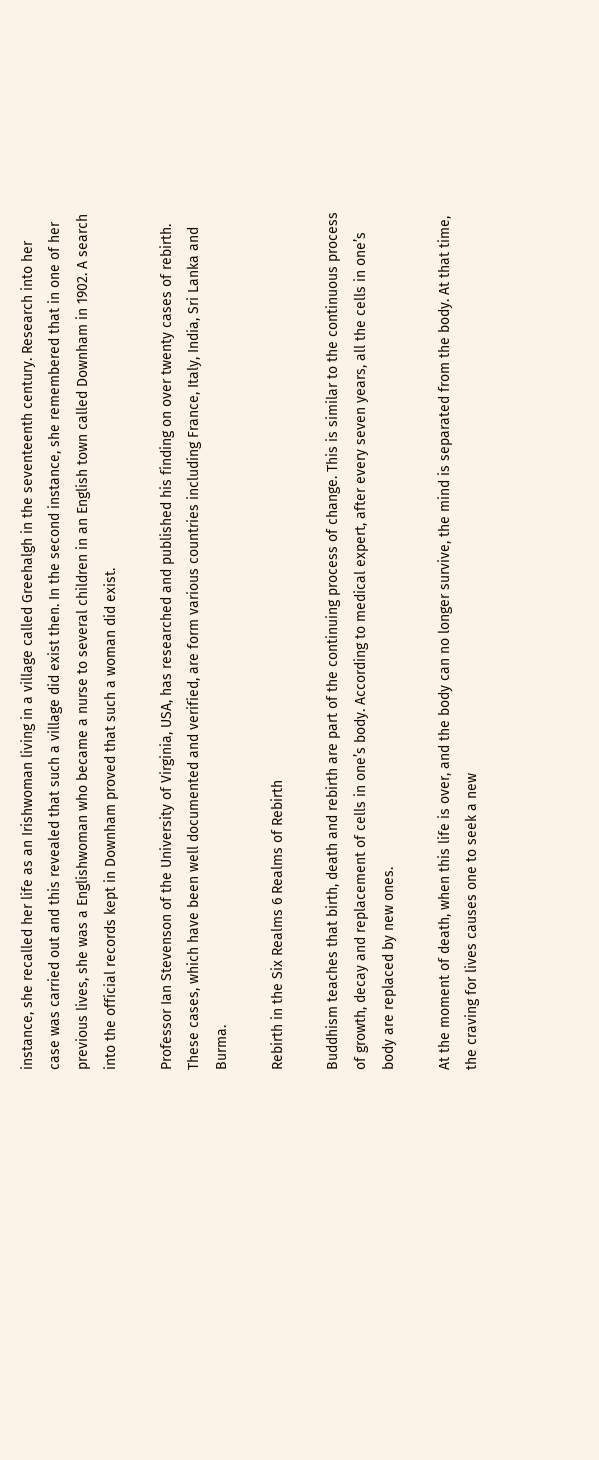instance, she recalled her life as an Irishwoman living in a village called Greehalgh in the seventeenth century. Research into her case was carried out and this revealed that such a village did exist then. In the second instance, she remembered that in one of her previous lives, she was a Englishwoman who became a nurse to several children in an English town called Downham in 1902. A search into the official records kept in Downham proved that such a woman did exist.

Professor Ian Stevenson of the University of Virginia, USA, has researched and published his finding on over twenty cases of rebirth. These cases, which have been well documented and verified, are form various countries including France, Italy, India, Sri Lanka and Burma.

Rebirth in the Six Realms 6 Realms of Rebirth

Buddhism teaches that birth, death and rebirth are part of the continuing process of change. This is similar to the continuous process of growth, decay and replacement of cells in one’s body. According to medical expert, after every seven years, all the cells in one’s body are replaced by new ones.

At the moment of death, when this life is over, and the body can no longer survive, the mind is separated from the body. At that time, the craving for lives causes one to seek a new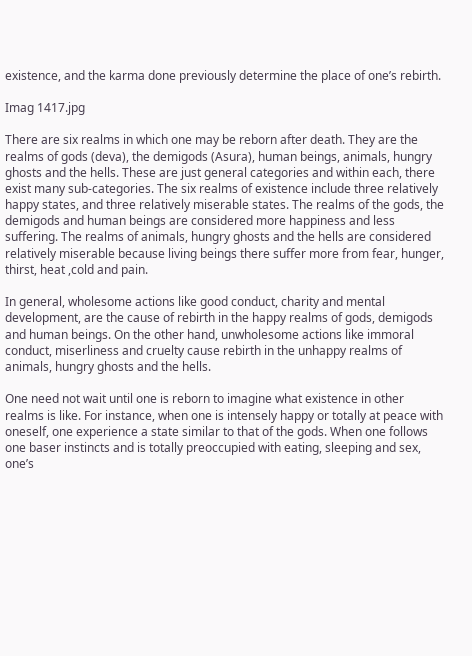existence, and the karma done previously determine the place of one’s rebirth.

Imag 1417.jpg

There are six realms in which one may be reborn after death. They are the realms of gods (deva), the demigods (Asura), human beings, animals, hungry ghosts and the hells. These are just general categories and within each, there exist many sub-categories. The six realms of existence include three relatively happy states, and three relatively miserable states. The realms of the gods, the demigods and human beings are considered more happiness and less suffering. The realms of animals, hungry ghosts and the hells are considered relatively miserable because living beings there suffer more from fear, hunger, thirst, heat ,cold and pain.

In general, wholesome actions like good conduct, charity and mental development, are the cause of rebirth in the happy realms of gods, demigods and human beings. On the other hand, unwholesome actions like immoral conduct, miserliness and cruelty cause rebirth in the unhappy realms of animals, hungry ghosts and the hells.

One need not wait until one is reborn to imagine what existence in other realms is like. For instance, when one is intensely happy or totally at peace with oneself, one experience a state similar to that of the gods. When one follows one baser instincts and is totally preoccupied with eating, sleeping and sex, one’s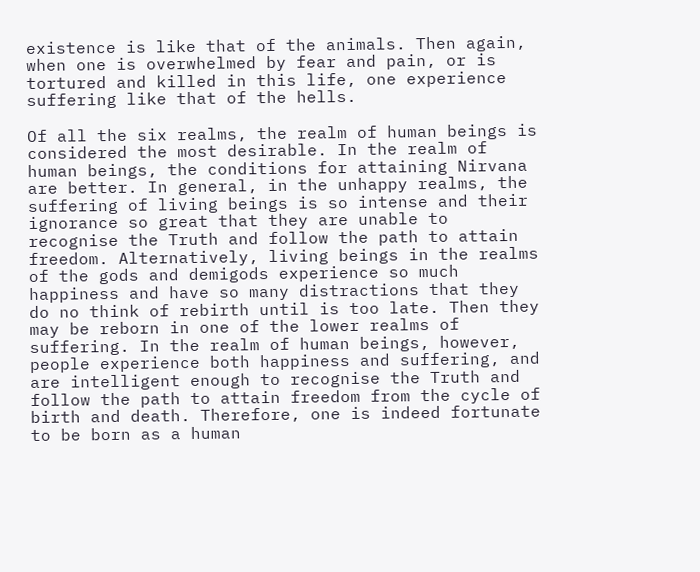existence is like that of the animals. Then again, when one is overwhelmed by fear and pain, or is tortured and killed in this life, one experience suffering like that of the hells.

Of all the six realms, the realm of human beings is considered the most desirable. In the realm of human beings, the conditions for attaining Nirvana are better. In general, in the unhappy realms, the suffering of living beings is so intense and their ignorance so great that they are unable to recognise the Truth and follow the path to attain freedom. Alternatively, living beings in the realms of the gods and demigods experience so much happiness and have so many distractions that they do no think of rebirth until is too late. Then they may be reborn in one of the lower realms of suffering. In the realm of human beings, however, people experience both happiness and suffering, and are intelligent enough to recognise the Truth and follow the path to attain freedom from the cycle of birth and death. Therefore, one is indeed fortunate to be born as a human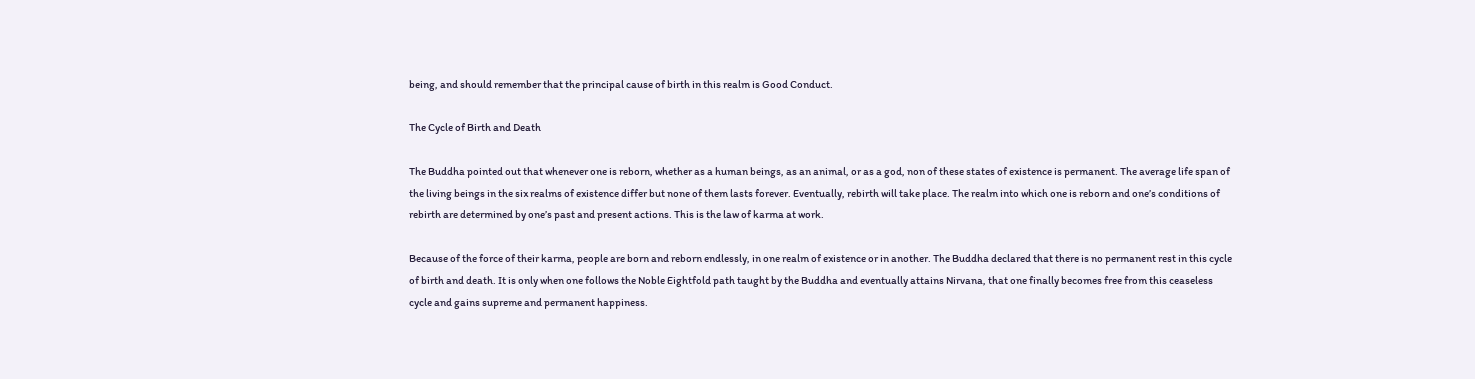being, and should remember that the principal cause of birth in this realm is Good Conduct.

The Cycle of Birth and Death

The Buddha pointed out that whenever one is reborn, whether as a human beings, as an animal, or as a god, non of these states of existence is permanent. The average life span of the living beings in the six realms of existence differ but none of them lasts forever. Eventually, rebirth will take place. The realm into which one is reborn and one’s conditions of rebirth are determined by one’s past and present actions. This is the law of karma at work.

Because of the force of their karma, people are born and reborn endlessly, in one realm of existence or in another. The Buddha declared that there is no permanent rest in this cycle of birth and death. It is only when one follows the Noble Eightfold path taught by the Buddha and eventually attains Nirvana, that one finally becomes free from this ceaseless cycle and gains supreme and permanent happiness.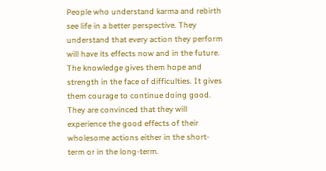People who understand karma and rebirth see life in a better perspective. They understand that every action they perform will have its effects now and in the future. The knowledge gives them hope and strength in the face of difficulties. It gives them courage to continue doing good. They are convinced that they will experience the good effects of their wholesome actions either in the short-term or in the long-term.